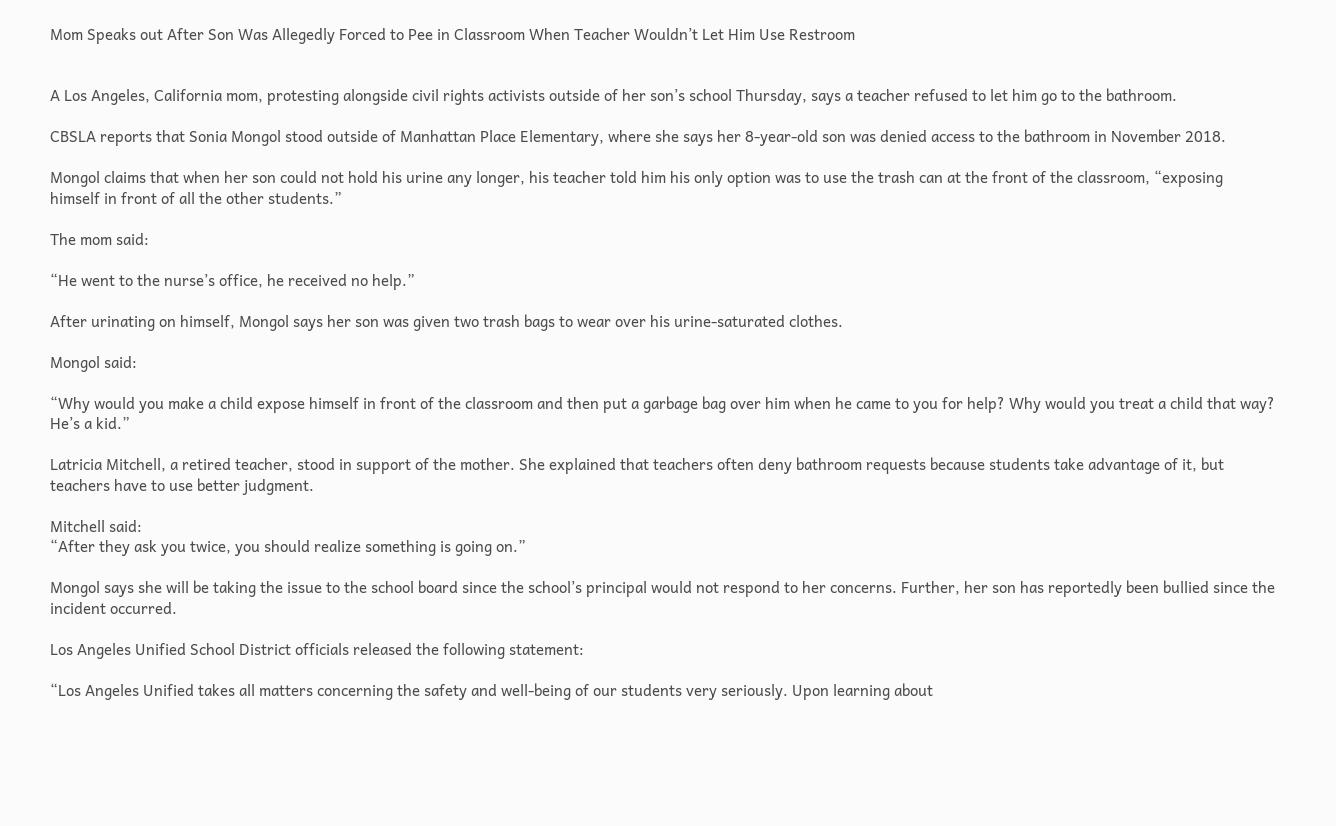Mom Speaks out After Son Was Allegedly Forced to Pee in Classroom When Teacher Wouldn’t Let Him Use Restroom


A Los Angeles, California mom, protesting alongside civil rights activists outside of her son’s school Thursday, says a teacher refused to let him go to the bathroom.

CBSLA reports that Sonia Mongol stood outside of Manhattan Place Elementary, where she says her 8-year-old son was denied access to the bathroom in November 2018.

Mongol claims that when her son could not hold his urine any longer, his teacher told him his only option was to use the trash can at the front of the classroom, “exposing himself in front of all the other students.”

The mom said:

“He went to the nurse’s office, he received no help.”

After urinating on himself, Mongol says her son was given two trash bags to wear over his urine-saturated clothes.

Mongol said:

“Why would you make a child expose himself in front of the classroom and then put a garbage bag over him when he came to you for help? Why would you treat a child that way? He’s a kid.”

Latricia Mitchell, a retired teacher, stood in support of the mother. She explained that teachers often deny bathroom requests because students take advantage of it, but teachers have to use better judgment.

Mitchell said:
“After they ask you twice, you should realize something is going on.”

Mongol says she will be taking the issue to the school board since the school’s principal would not respond to her concerns. Further, her son has reportedly been bullied since the incident occurred.

Los Angeles Unified School District officials released the following statement:

“Los Angeles Unified takes all matters concerning the safety and well-being of our students very seriously. Upon learning about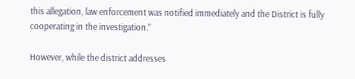this allegation, law enforcement was notified immediately and the District is fully cooperating in the investigation.”

However, while the district addresses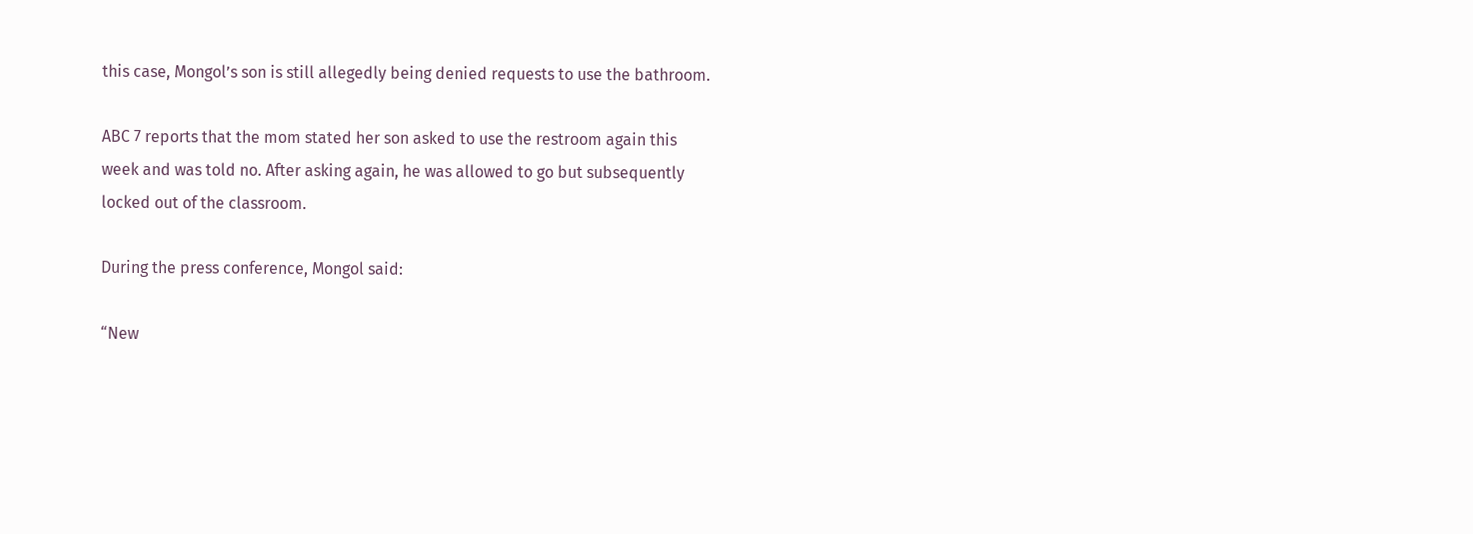this case, Mongol’s son is still allegedly being denied requests to use the bathroom.

ABC 7 reports that the mom stated her son asked to use the restroom again this week and was told no. After asking again, he was allowed to go but subsequently locked out of the classroom.

During the press conference, Mongol said:

“New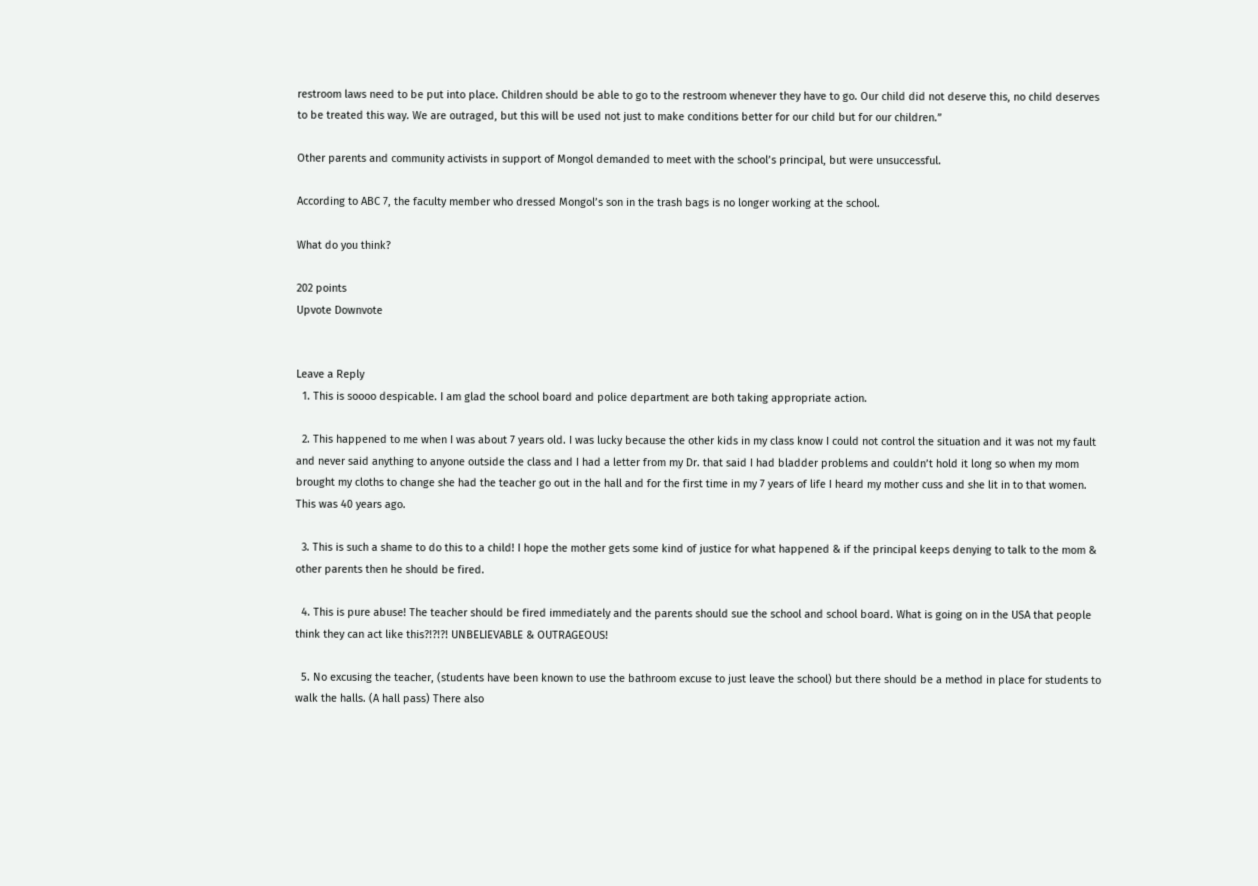restroom laws need to be put into place. Children should be able to go to the restroom whenever they have to go. Our child did not deserve this, no child deserves to be treated this way. We are outraged, but this will be used not just to make conditions better for our child but for our children.”

Other parents and community activists in support of Mongol demanded to meet with the school’s principal, but were unsuccessful.

According to ABC 7, the faculty member who dressed Mongol’s son in the trash bags is no longer working at the school.

What do you think?

202 points
Upvote Downvote


Leave a Reply
  1. This is soooo despicable. I am glad the school board and police department are both taking appropriate action.

  2. This happened to me when I was about 7 years old. I was lucky because the other kids in my class know I could not control the situation and it was not my fault and never said anything to anyone outside the class and I had a letter from my Dr. that said I had bladder problems and couldn’t hold it long so when my mom brought my cloths to change she had the teacher go out in the hall and for the first time in my 7 years of life I heard my mother cuss and she lit in to that women. This was 40 years ago.

  3. This is such a shame to do this to a child! I hope the mother gets some kind of justice for what happened & if the principal keeps denying to talk to the mom & other parents then he should be fired.

  4. This is pure abuse! The teacher should be fired immediately and the parents should sue the school and school board. What is going on in the USA that people think they can act like this?!?!?! UNBELIEVABLE & OUTRAGEOUS!

  5. No excusing the teacher, (students have been known to use the bathroom excuse to just leave the school) but there should be a method in place for students to walk the halls. (A hall pass) There also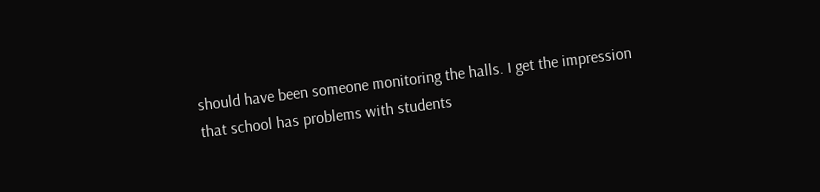should have been someone monitoring the halls. I get the impression that school has problems with students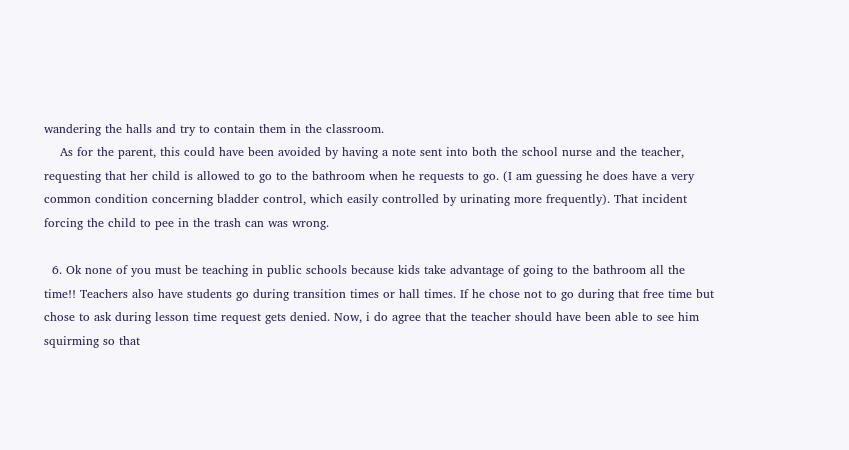wandering the halls and try to contain them in the classroom.
    As for the parent, this could have been avoided by having a note sent into both the school nurse and the teacher, requesting that her child is allowed to go to the bathroom when he requests to go. (I am guessing he does have a very common condition concerning bladder control, which easily controlled by urinating more frequently). That incident forcing the child to pee in the trash can was wrong.

  6. Ok none of you must be teaching in public schools because kids take advantage of going to the bathroom all the time!! Teachers also have students go during transition times or hall times. If he chose not to go during that free time but chose to ask during lesson time request gets denied. Now, i do agree that the teacher should have been able to see him squirming so that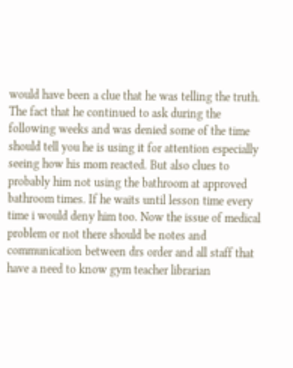would have been a clue that he was telling the truth. The fact that he continued to ask during the following weeks and was denied some of the time should tell you he is using it for attention especially seeing how his mom reacted. But also clues to probably him not using the bathroom at approved bathroom times. If he waits until lesson time every time i would deny him too. Now the issue of medical problem or not there should be notes and communication between drs order and all staff that have a need to know gym teacher librarian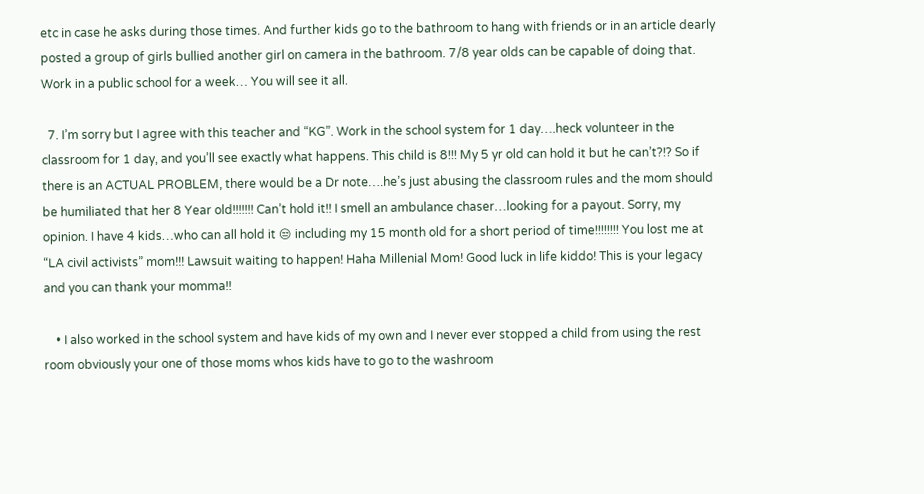etc in case he asks during those times. And further kids go to the bathroom to hang with friends or in an article dearly posted a group of girls bullied another girl on camera in the bathroom. 7/8 year olds can be capable of doing that. Work in a public school for a week… You will see it all.

  7. I’m sorry but I agree with this teacher and “KG”. Work in the school system for 1 day….heck volunteer in the classroom for 1 day, and you’ll see exactly what happens. This child is 8!!! My 5 yr old can hold it but he can’t?!? So if there is an ACTUAL PROBLEM, there would be a Dr note….he’s just abusing the classroom rules and the mom should be humiliated that her 8 Year old!!!!!!! Can’t hold it!! I smell an ambulance chaser…looking for a payout. Sorry, my opinion. I have 4 kids…who can all hold it 😒 including my 15 month old for a short period of time!!!!!!!! You lost me at “LA civil activists” mom!!! Lawsuit waiting to happen! Haha Millenial Mom! Good luck in life kiddo! This is your legacy and you can thank your momma!!

    • I also worked in the school system and have kids of my own and I never ever stopped a child from using the rest room obviously your one of those moms whos kids have to go to the washroom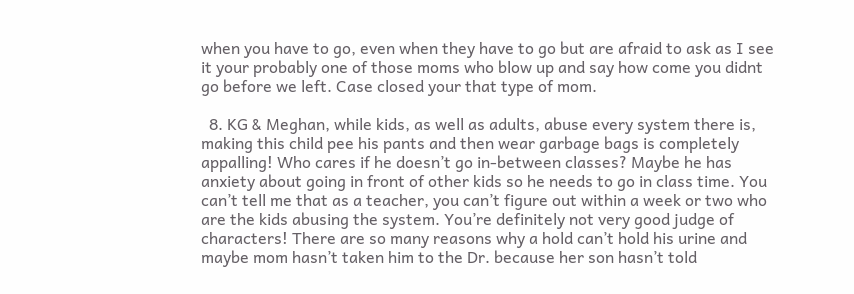when you have to go, even when they have to go but are afraid to ask as I see it your probably one of those moms who blow up and say how come you didnt go before we left. Case closed your that type of mom.

  8. KG & Meghan, while kids, as well as adults, abuse every system there is, making this child pee his pants and then wear garbage bags is completely appalling! Who cares if he doesn’t go in-between classes? Maybe he has anxiety about going in front of other kids so he needs to go in class time. You can’t tell me that as a teacher, you can’t figure out within a week or two who are the kids abusing the system. You’re definitely not very good judge of characters! There are so many reasons why a hold can’t hold his urine and maybe mom hasn’t taken him to the Dr. because her son hasn’t told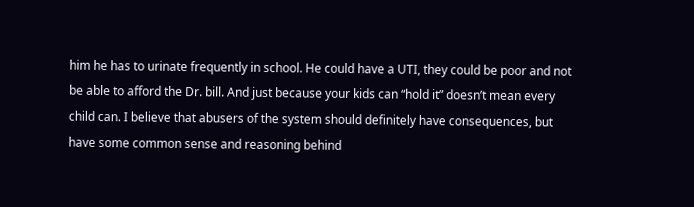him he has to urinate frequently in school. He could have a UTI, they could be poor and not be able to afford the Dr. bill. And just because your kids can “hold it” doesn’t mean every child can. I believe that abusers of the system should definitely have consequences, but have some common sense and reasoning behind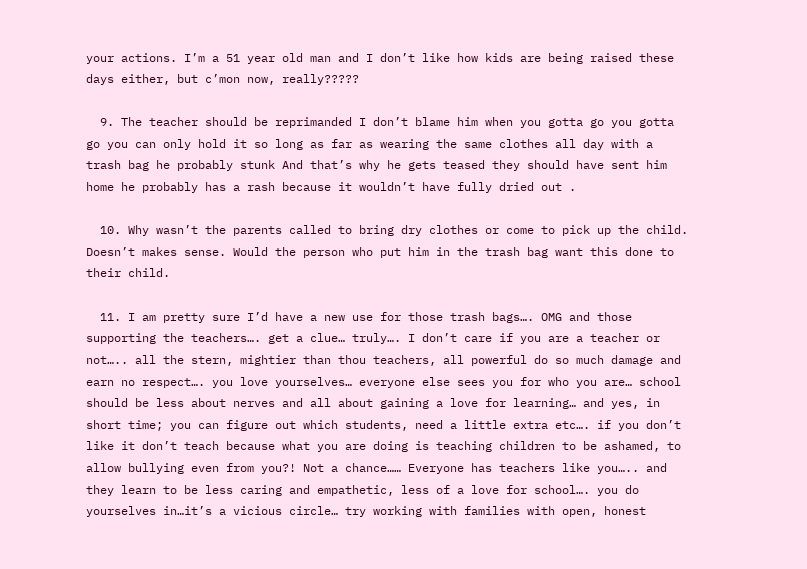your actions. I’m a 51 year old man and I don’t like how kids are being raised these days either, but c’mon now, really?????

  9. The teacher should be reprimanded I don’t blame him when you gotta go you gotta go you can only hold it so long as far as wearing the same clothes all day with a trash bag he probably stunk And that’s why he gets teased they should have sent him home he probably has a rash because it wouldn’t have fully dried out .

  10. Why wasn’t the parents called to bring dry clothes or come to pick up the child. Doesn’t makes sense. Would the person who put him in the trash bag want this done to their child.

  11. I am pretty sure I’d have a new use for those trash bags…. OMG and those supporting the teachers…. get a clue… truly…. I don’t care if you are a teacher or not….. all the stern, mightier than thou teachers, all powerful do so much damage and earn no respect…. you love yourselves… everyone else sees you for who you are… school should be less about nerves and all about gaining a love for learning… and yes, in short time; you can figure out which students, need a little extra etc…. if you don’t like it don’t teach because what you are doing is teaching children to be ashamed, to allow bullying even from you?! Not a chance…… Everyone has teachers like you….. and they learn to be less caring and empathetic, less of a love for school…. you do yourselves in…it’s a vicious circle… try working with families with open, honest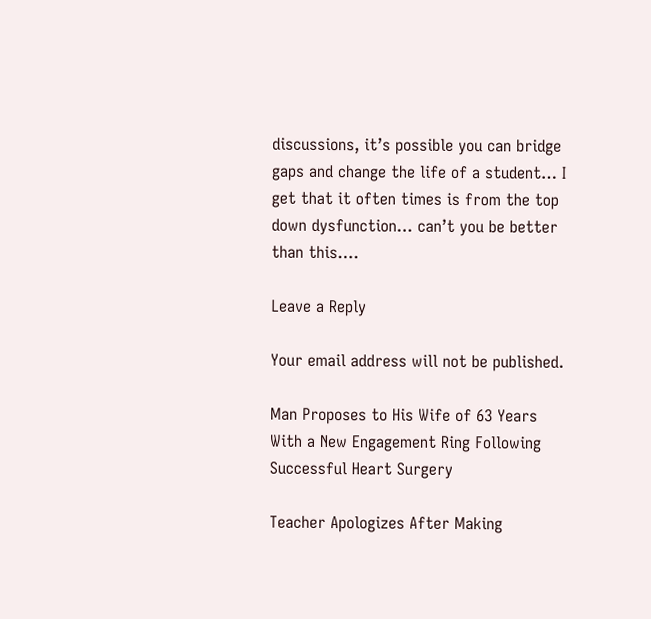discussions, it’s possible you can bridge gaps and change the life of a student… I get that it often times is from the top down dysfunction… can’t you be better than this….

Leave a Reply

Your email address will not be published.

Man Proposes to His Wife of 63 Years With a New Engagement Ring Following Successful Heart Surgery

Teacher Apologizes After Making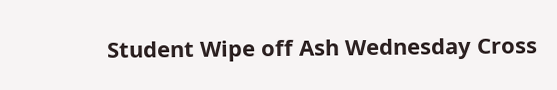Student Wipe off Ash Wednesday Cross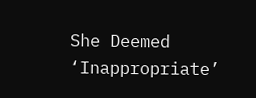She Deemed ‘Inappropriate’